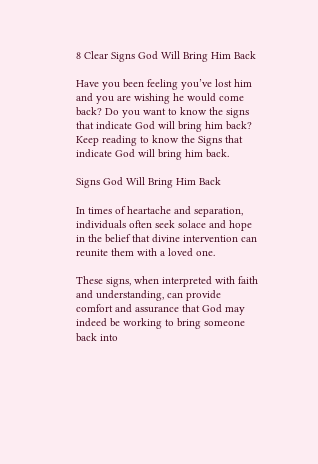8 Clear Signs God Will Bring Him Back

Have you been feeling you’ve lost him and you are wishing he would come back? Do you want to know the signs that indicate God will bring him back? Keep reading to know the Signs that indicate God will bring him back.

Signs God Will Bring Him Back

In times of heartache and separation, individuals often seek solace and hope in the belief that divine intervention can reunite them with a loved one.

These signs, when interpreted with faith and understanding, can provide comfort and assurance that God may indeed be working to bring someone back into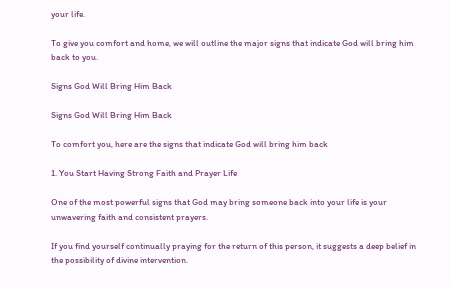your life.

To give you comfort and home, we will outline the major signs that indicate God will bring him back to you.

Signs God Will Bring Him Back

Signs God Will Bring Him Back

To comfort you, here are the signs that indicate God will bring him back

1. You Start Having Strong Faith and Prayer Life

One of the most powerful signs that God may bring someone back into your life is your unwavering faith and consistent prayers.

If you find yourself continually praying for the return of this person, it suggests a deep belief in the possibility of divine intervention.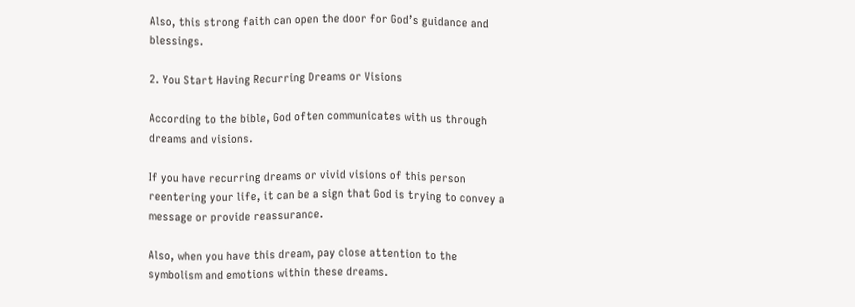Also, this strong faith can open the door for God’s guidance and blessings.

2. You Start Having Recurring Dreams or Visions

According to the bible, God often communicates with us through dreams and visions.

If you have recurring dreams or vivid visions of this person reentering your life, it can be a sign that God is trying to convey a message or provide reassurance.

Also, when you have this dream, pay close attention to the symbolism and emotions within these dreams.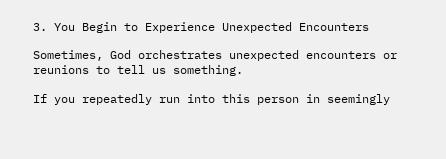3. You Begin to Experience Unexpected Encounters

Sometimes, God orchestrates unexpected encounters or reunions to tell us something.

If you repeatedly run into this person in seemingly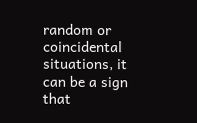random or coincidental situations, it can be a sign that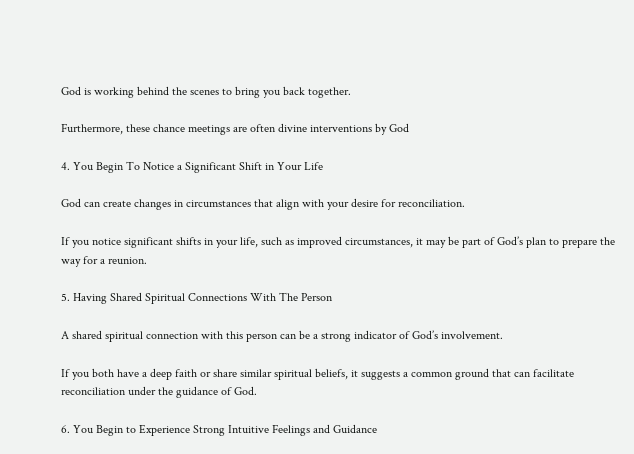God is working behind the scenes to bring you back together.

Furthermore, these chance meetings are often divine interventions by God

4. You Begin To Notice a Significant Shift in Your Life

God can create changes in circumstances that align with your desire for reconciliation.

If you notice significant shifts in your life, such as improved circumstances, it may be part of God’s plan to prepare the way for a reunion.

5. Having Shared Spiritual Connections With The Person

A shared spiritual connection with this person can be a strong indicator of God’s involvement.

If you both have a deep faith or share similar spiritual beliefs, it suggests a common ground that can facilitate reconciliation under the guidance of God.

6. You Begin to Experience Strong Intuitive Feelings and Guidance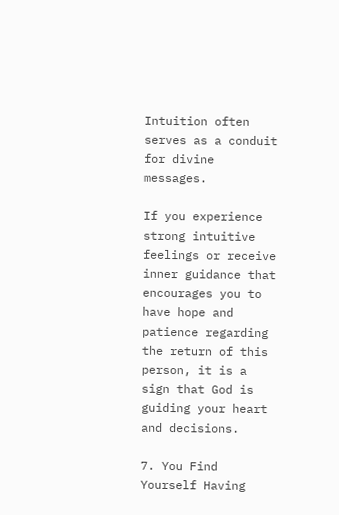Intuition often serves as a conduit for divine messages.

If you experience strong intuitive feelings or receive inner guidance that encourages you to have hope and patience regarding the return of this person, it is a sign that God is guiding your heart and decisions.

7. You Find Yourself Having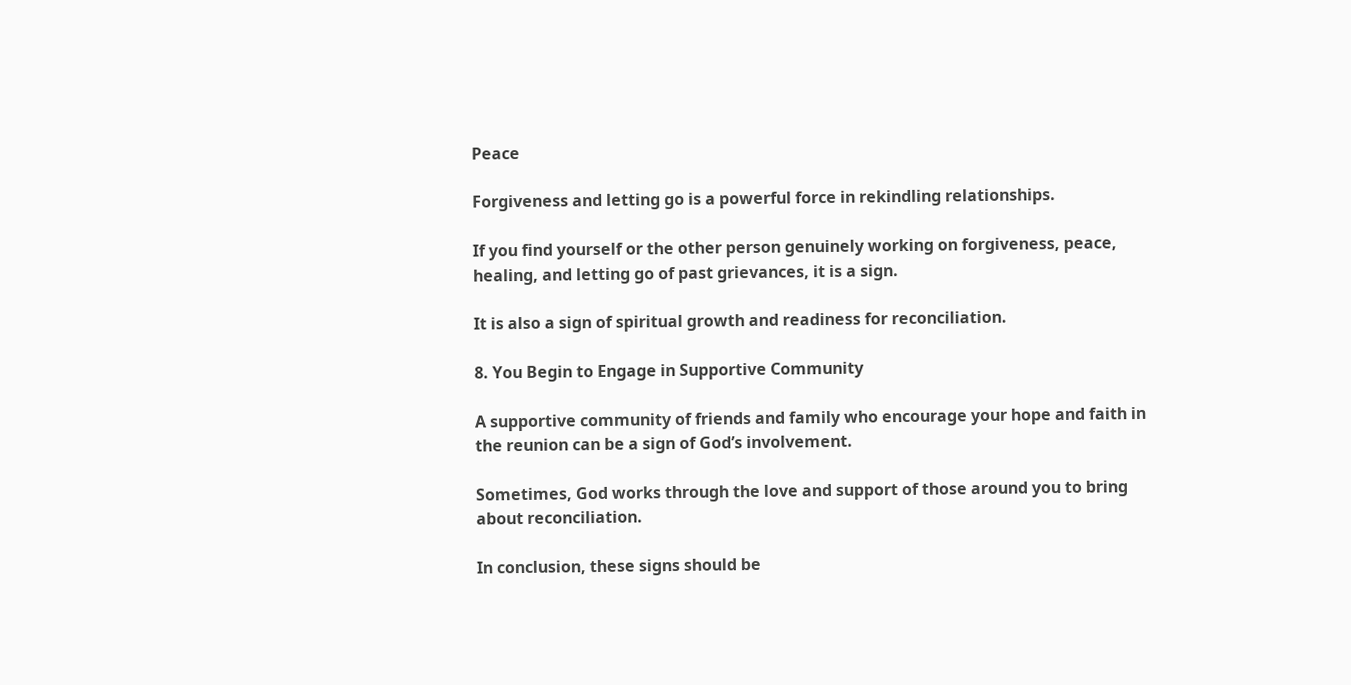Peace

Forgiveness and letting go is a powerful force in rekindling relationships.

If you find yourself or the other person genuinely working on forgiveness, peace, healing, and letting go of past grievances, it is a sign.

It is also a sign of spiritual growth and readiness for reconciliation.

8. You Begin to Engage in Supportive Community

A supportive community of friends and family who encourage your hope and faith in the reunion can be a sign of God’s involvement.

Sometimes, God works through the love and support of those around you to bring about reconciliation.

In conclusion, these signs should be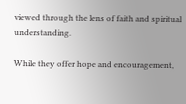viewed through the lens of faith and spiritual understanding.

While they offer hope and encouragement,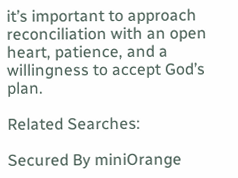it’s important to approach reconciliation with an open heart, patience, and a willingness to accept God’s plan.

Related Searches:

Secured By miniOrange